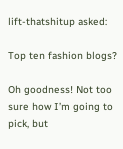lift-thatshitup asked:

Top ten fashion blogs?

Oh goodness! Not too sure how I’m going to pick, but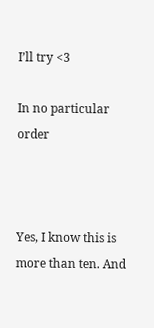I’ll try <3

In no particular order



Yes, I know this is more than ten. And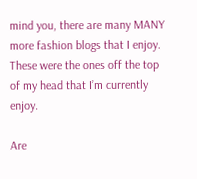mind you, there are many MANY more fashion blogs that I enjoy. These were the ones off the top of my head that I’m currently enjoy.

Are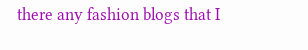there any fashion blogs that I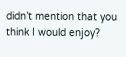didn’t mention that you think I would enjoy?